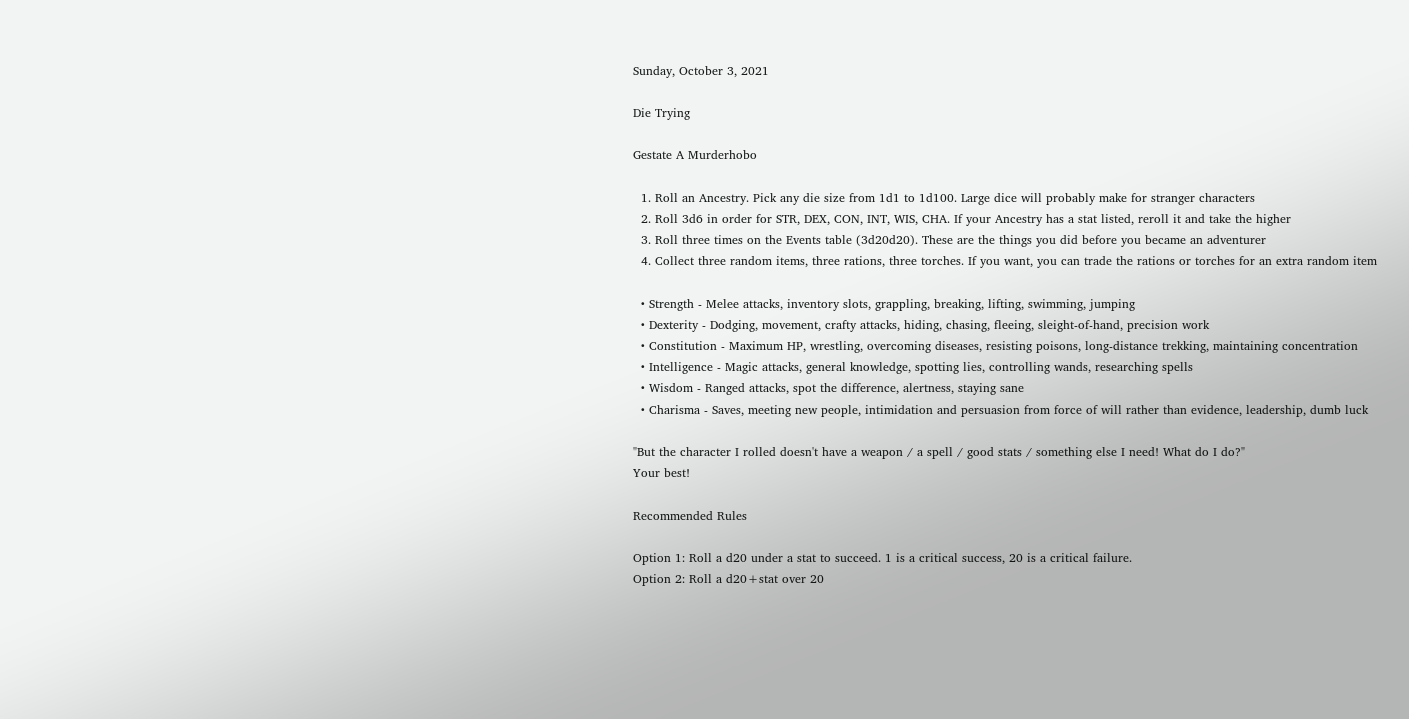Sunday, October 3, 2021

Die Trying

Gestate A Murderhobo

  1. Roll an Ancestry. Pick any die size from 1d1 to 1d100. Large dice will probably make for stranger characters
  2. Roll 3d6 in order for STR, DEX, CON, INT, WIS, CHA. If your Ancestry has a stat listed, reroll it and take the higher
  3. Roll three times on the Events table (3d20d20). These are the things you did before you became an adventurer
  4. Collect three random items, three rations, three torches. If you want, you can trade the rations or torches for an extra random item

  • Strength - Melee attacks, inventory slots, grappling, breaking, lifting, swimming, jumping
  • Dexterity - Dodging, movement, crafty attacks, hiding, chasing, fleeing, sleight-of-hand, precision work
  • Constitution - Maximum HP, wrestling, overcoming diseases, resisting poisons, long-distance trekking, maintaining concentration
  • Intelligence - Magic attacks, general knowledge, spotting lies, controlling wands, researching spells
  • Wisdom - Ranged attacks, spot the difference, alertness, staying sane
  • Charisma - Saves, meeting new people, intimidation and persuasion from force of will rather than evidence, leadership, dumb luck

"But the character I rolled doesn't have a weapon / a spell / good stats / something else I need! What do I do?"
Your best!

Recommended Rules

Option 1: Roll a d20 under a stat to succeed. 1 is a critical success, 20 is a critical failure.
Option 2: Roll a d20+stat over 20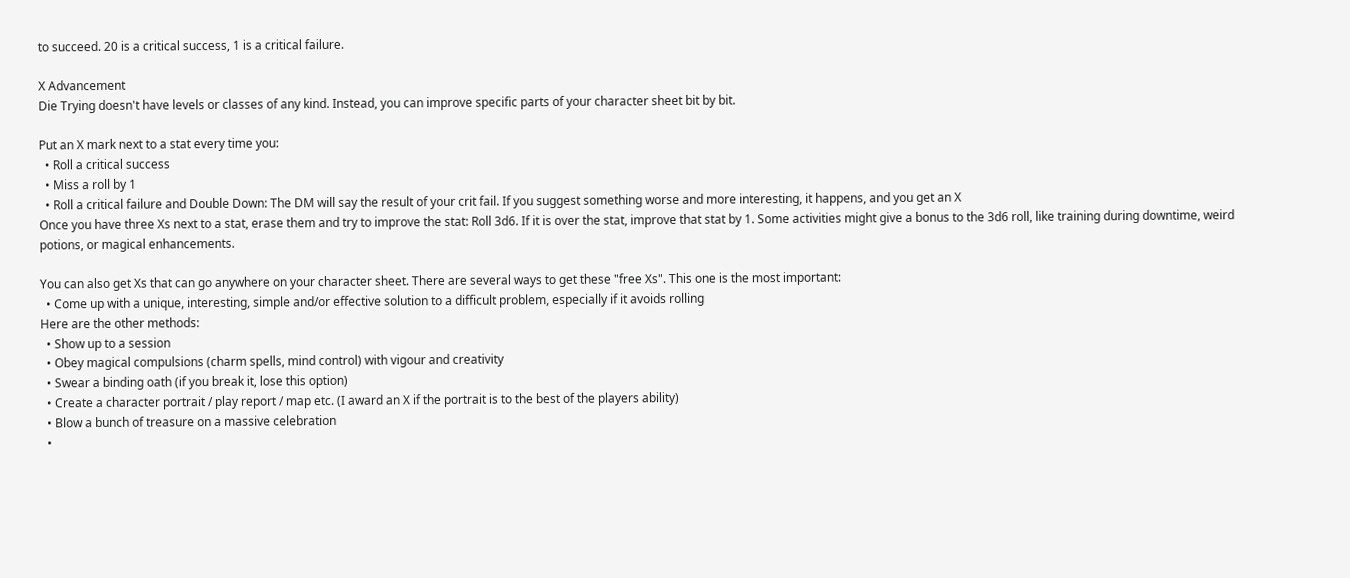to succeed. 20 is a critical success, 1 is a critical failure.

X Advancement
Die Trying doesn't have levels or classes of any kind. Instead, you can improve specific parts of your character sheet bit by bit.

Put an X mark next to a stat every time you:
  • Roll a critical success
  • Miss a roll by 1
  • Roll a critical failure and Double Down: The DM will say the result of your crit fail. If you suggest something worse and more interesting, it happens, and you get an X
Once you have three Xs next to a stat, erase them and try to improve the stat: Roll 3d6. If it is over the stat, improve that stat by 1. Some activities might give a bonus to the 3d6 roll, like training during downtime, weird potions, or magical enhancements.

You can also get Xs that can go anywhere on your character sheet. There are several ways to get these "free Xs". This one is the most important:
  • Come up with a unique, interesting, simple and/or effective solution to a difficult problem, especially if it avoids rolling
Here are the other methods:
  • Show up to a session
  • Obey magical compulsions (charm spells, mind control) with vigour and creativity
  • Swear a binding oath (if you break it, lose this option)
  • Create a character portrait / play report / map etc. (I award an X if the portrait is to the best of the players ability)
  • Blow a bunch of treasure on a massive celebration
  •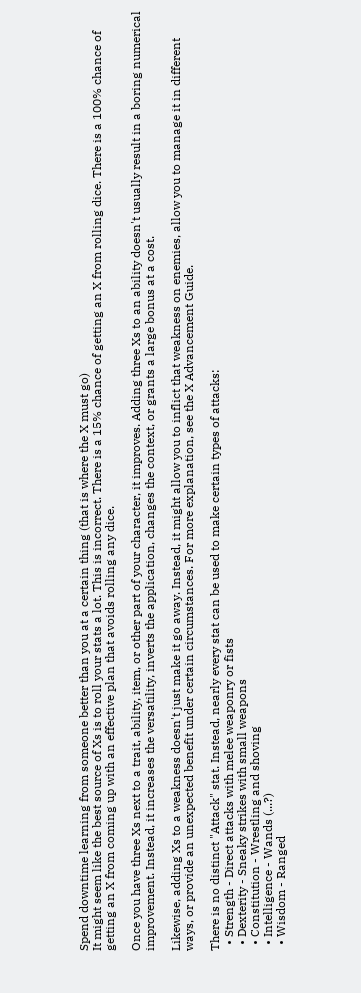Spend downtime learning from someone better than you at a certain thing (that is where the X must go)
It might seem like the best source of Xs is to roll your stats a lot. This is incorrect. There is a 15% chance of getting an X from rolling dice. There is a 100% chance of getting an X from coming up with an effective plan that avoids rolling any dice.

Once you have three Xs next to a trait, ability, item, or other part of your character, it improves. Adding three Xs to an ability doesn't usually result in a boring numerical improvement. Instead, it increases the versatility, inverts the application, changes the context, or grants a large bonus at a cost.

Likewise, adding Xs to a weakness doesn't just make it go away. Instead, it might allow you to inflict that weakness on enemies, allow you to manage it in different ways, or provide an unexpected benefit under certain circumstances. For more explanation, see the X Advancement Guide.

There is no distinct "Attack" stat. Instead, nearly every stat can be used to make certain types of attacks:
  • Strength - Direct attacks with melee weaponry or fists
  • Dexterity - Sneaky strikes with small weapons
  • Constitution - Wrestling and shoving
  • Intelligence - Wands (...?)
  • Wisdom - Ranged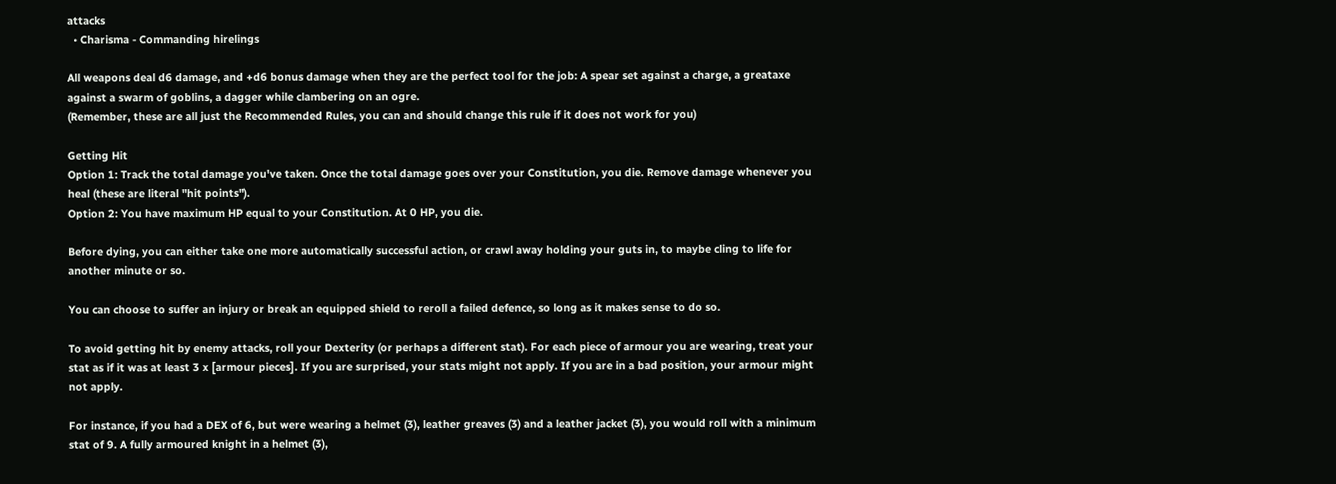attacks
  • Charisma - Commanding hirelings

All weapons deal d6 damage, and +d6 bonus damage when they are the perfect tool for the job: A spear set against a charge, a greataxe against a swarm of goblins, a dagger while clambering on an ogre.
(Remember, these are all just the Recommended Rules, you can and should change this rule if it does not work for you)

Getting Hit
Option 1: Track the total damage you've taken. Once the total damage goes over your Constitution, you die. Remove damage whenever you heal (these are literal "hit points").
Option 2: You have maximum HP equal to your Constitution. At 0 HP, you die.

Before dying, you can either take one more automatically successful action, or crawl away holding your guts in, to maybe cling to life for another minute or so.

You can choose to suffer an injury or break an equipped shield to reroll a failed defence, so long as it makes sense to do so.

To avoid getting hit by enemy attacks, roll your Dexterity (or perhaps a different stat). For each piece of armour you are wearing, treat your stat as if it was at least 3 x [armour pieces]. If you are surprised, your stats might not apply. If you are in a bad position, your armour might not apply.

For instance, if you had a DEX of 6, but were wearing a helmet (3), leather greaves (3) and a leather jacket (3), you would roll with a minimum stat of 9. A fully armoured knight in a helmet (3),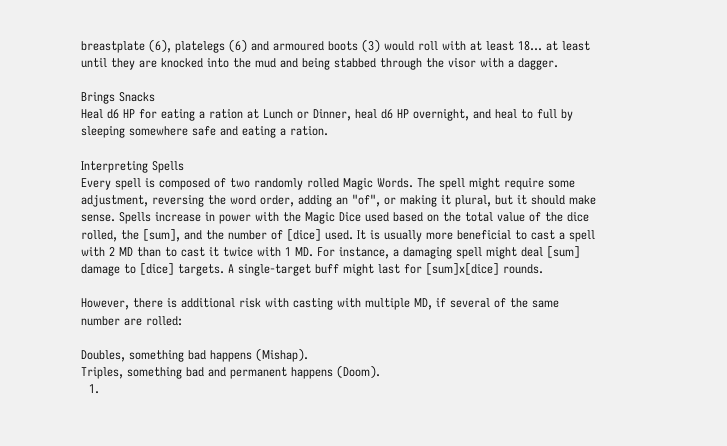breastplate (6), platelegs (6) and armoured boots (3) would roll with at least 18... at least until they are knocked into the mud and being stabbed through the visor with a dagger.

Brings Snacks
Heal d6 HP for eating a ration at Lunch or Dinner, heal d6 HP overnight, and heal to full by sleeping somewhere safe and eating a ration.

Interpreting Spells
Every spell is composed of two randomly rolled Magic Words. The spell might require some adjustment, reversing the word order, adding an "of", or making it plural, but it should make sense. Spells increase in power with the Magic Dice used based on the total value of the dice rolled, the [sum], and the number of [dice] used. It is usually more beneficial to cast a spell with 2 MD than to cast it twice with 1 MD. For instance, a damaging spell might deal [sum] damage to [dice] targets. A single-target buff might last for [sum]x[dice] rounds.

However, there is additional risk with casting with multiple MD, if several of the same number are rolled:

Doubles, something bad happens (Mishap).
Triples, something bad and permanent happens (Doom).
  1.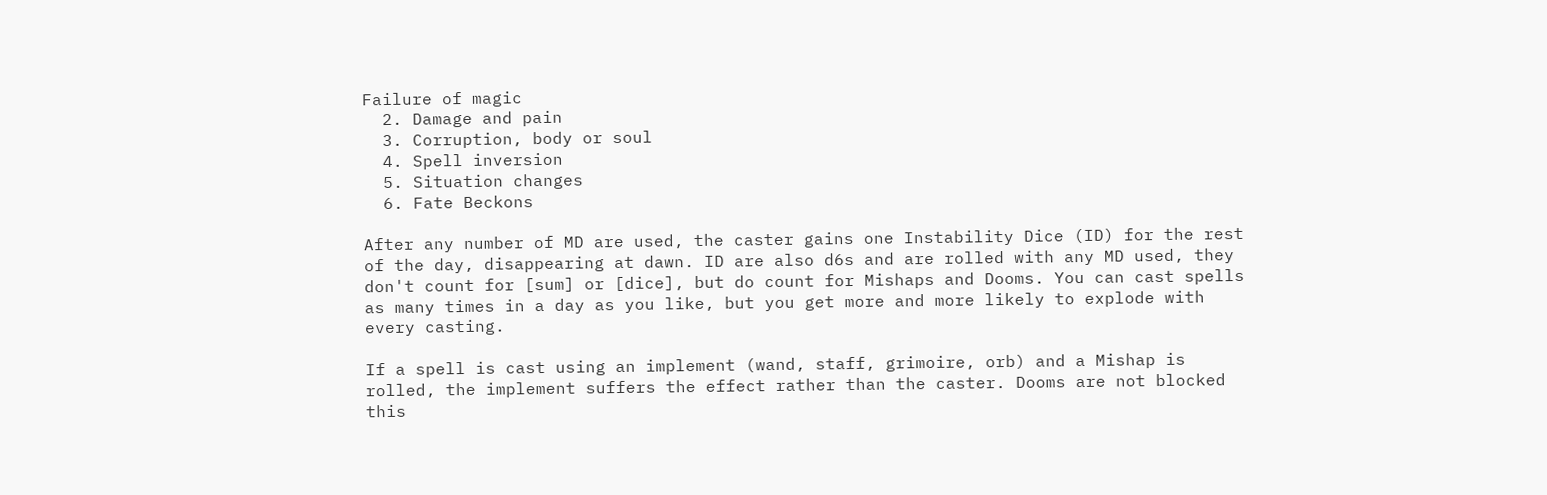Failure of magic
  2. Damage and pain
  3. Corruption, body or soul
  4. Spell inversion
  5. Situation changes
  6. Fate Beckons

After any number of MD are used, the caster gains one Instability Dice (ID) for the rest of the day, disappearing at dawn. ID are also d6s and are rolled with any MD used, they don't count for [sum] or [dice], but do count for Mishaps and Dooms. You can cast spells as many times in a day as you like, but you get more and more likely to explode with every casting.

If a spell is cast using an implement (wand, staff, grimoire, orb) and a Mishap is rolled, the implement suffers the effect rather than the caster. Dooms are not blocked this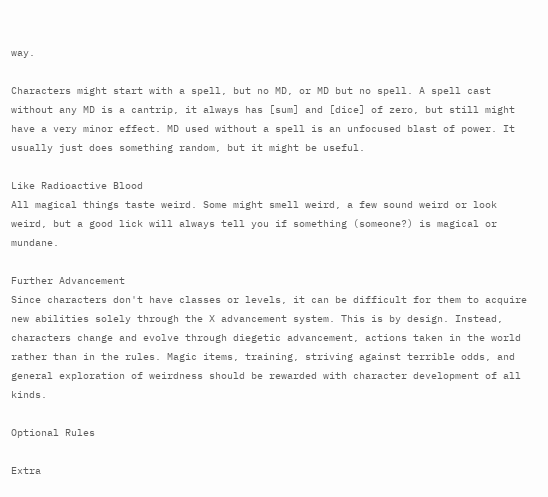way.

Characters might start with a spell, but no MD, or MD but no spell. A spell cast without any MD is a cantrip, it always has [sum] and [dice] of zero, but still might have a very minor effect. MD used without a spell is an unfocused blast of power. It usually just does something random, but it might be useful.

Like Radioactive Blood
All magical things taste weird. Some might smell weird, a few sound weird or look weird, but a good lick will always tell you if something (someone?) is magical or mundane.

Further Advancement
Since characters don't have classes or levels, it can be difficult for them to acquire new abilities solely through the X advancement system. This is by design. Instead, characters change and evolve through diegetic advancement, actions taken in the world rather than in the rules. Magic items, training, striving against terrible odds, and general exploration of weirdness should be rewarded with character development of all kinds.

Optional Rules

Extra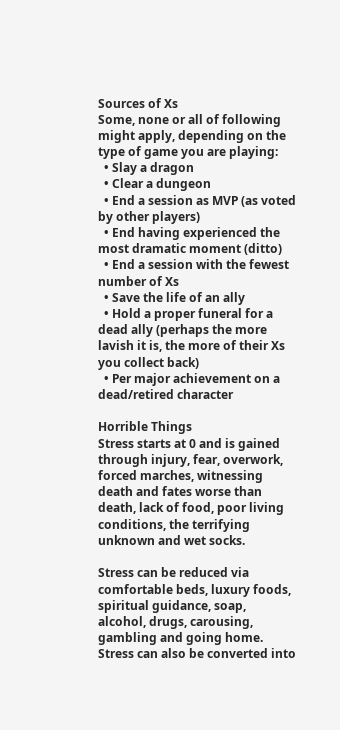Sources of Xs
Some, none or all of following might apply, depending on the type of game you are playing:
  • Slay a dragon
  • Clear a dungeon
  • End a session as MVP (as voted by other players)
  • End having experienced the most dramatic moment (ditto)
  • End a session with the fewest number of Xs
  • Save the life of an ally
  • Hold a proper funeral for a dead ally (perhaps the more lavish it is, the more of their Xs you collect back)
  • Per major achievement on a dead/retired character

Horrible Things
Stress starts at 0 and is gained through injury, fear, overwork, forced marches, witnessing death and fates worse than death, lack of food, poor living conditions, the terrifying unknown and wet socks.

Stress can be reduced via comfortable beds, luxury foods, spiritual guidance, soap, alcohol, drugs, carousing, gambling and going home. Stress can also be converted into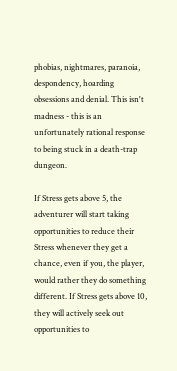phobias, nightmares, paranoia, despondency, hoarding obsessions and denial. This isn't madness - this is an unfortunately rational response to being stuck in a death-trap dungeon.

If Stress gets above 5, the adventurer will start taking opportunities to reduce their Stress whenever they get a chance, even if you, the player, would rather they do something different. If Stress gets above 10, they will actively seek out opportunities to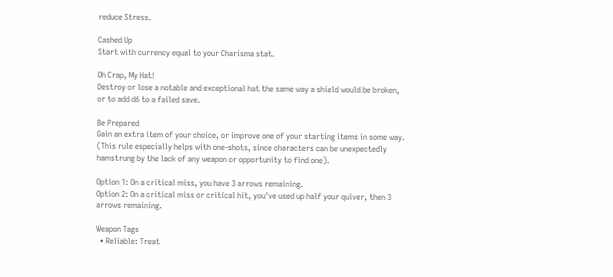reduce Stress.

Cashed Up
Start with currency equal to your Charisma stat.

Oh Crap, My Hat!
Destroy or lose a notable and exceptional hat the same way a shield would be broken, or to add d6 to a failed save.

Be Prepared
Gain an extra item of your choice, or improve one of your starting items in some way.
(This rule especially helps with one-shots, since characters can be unexpectedly hamstrung by the lack of any weapon or opportunity to find one).

Option 1: On a critical miss, you have 3 arrows remaining.
Option 2: On a critical miss or critical hit, you've used up half your quiver, then 3 arrows remaining.

Weapon Tags
  • Reliable: Treat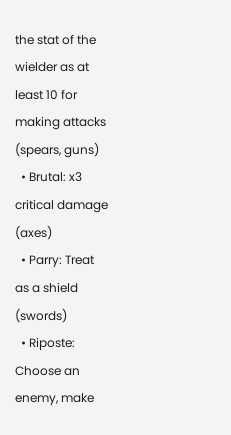the stat of the wielder as at least 10 for making attacks (spears, guns)
  • Brutal: x3 critical damage (axes)
  • Parry: Treat as a shield (swords)
  • Riposte: Choose an enemy, make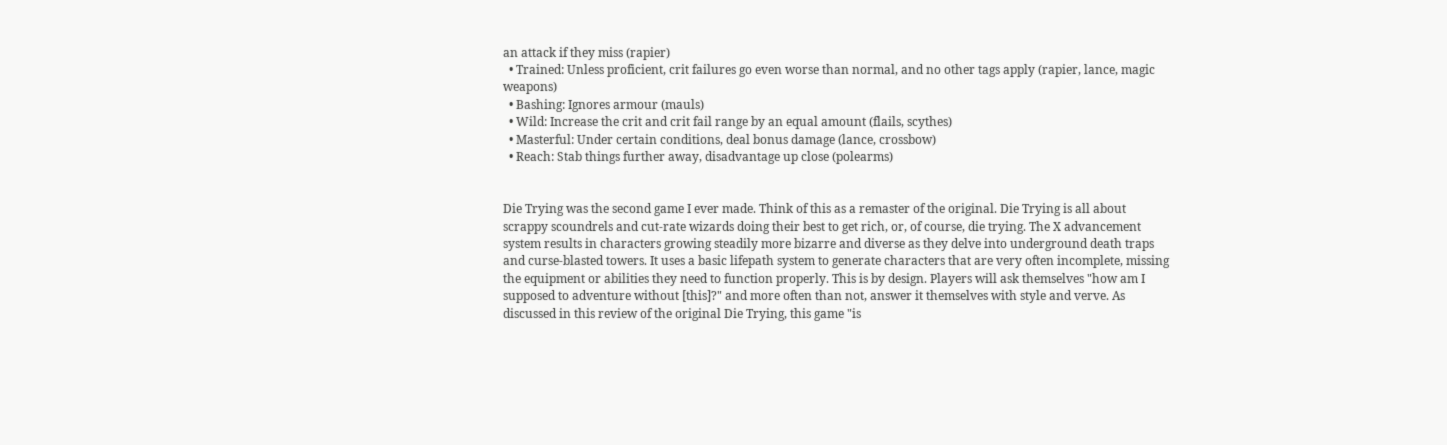an attack if they miss (rapier)
  • Trained: Unless proficient, crit failures go even worse than normal, and no other tags apply (rapier, lance, magic weapons)
  • Bashing: Ignores armour (mauls)
  • Wild: Increase the crit and crit fail range by an equal amount (flails, scythes)
  • Masterful: Under certain conditions, deal bonus damage (lance, crossbow)
  • Reach: Stab things further away, disadvantage up close (polearms)


Die Trying was the second game I ever made. Think of this as a remaster of the original. Die Trying is all about scrappy scoundrels and cut-rate wizards doing their best to get rich, or, of course, die trying. The X advancement system results in characters growing steadily more bizarre and diverse as they delve into underground death traps and curse-blasted towers. It uses a basic lifepath system to generate characters that are very often incomplete, missing the equipment or abilities they need to function properly. This is by design. Players will ask themselves "how am I supposed to adventure without [this]?" and more often than not, answer it themselves with style and verve. As discussed in this review of the original Die Trying, this game "is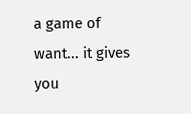a game of want... it gives you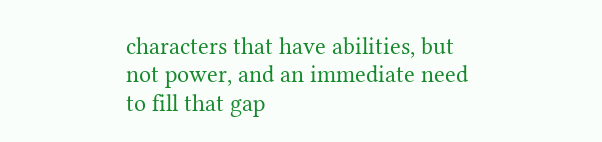characters that have abilities, but not power, and an immediate need to fill that gap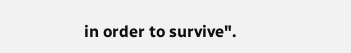in order to survive".